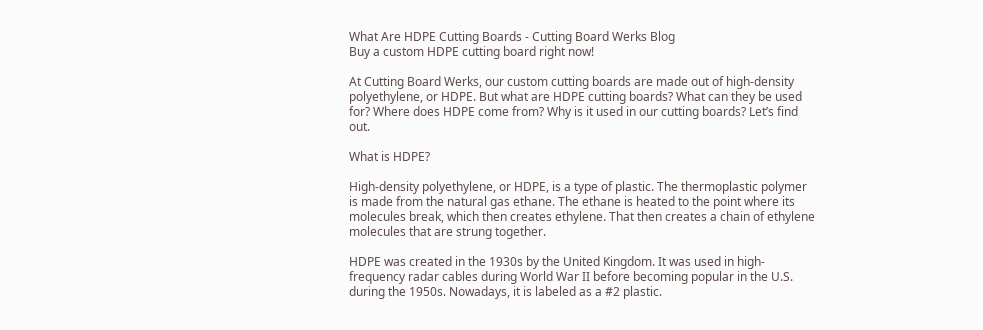What Are HDPE Cutting Boards - Cutting Board Werks Blog
Buy a custom HDPE cutting board right now!

At Cutting Board Werks, our custom cutting boards are made out of high-density polyethylene, or HDPE. But what are HDPE cutting boards? What can they be used for? Where does HDPE come from? Why is it used in our cutting boards? Let’s find out.

What is HDPE?

High-density polyethylene, or HDPE, is a type of plastic. The thermoplastic polymer is made from the natural gas ethane. The ethane is heated to the point where its molecules break, which then creates ethylene. That then creates a chain of ethylene molecules that are strung together.

HDPE was created in the 1930s by the United Kingdom. It was used in high-frequency radar cables during World War II before becoming popular in the U.S. during the 1950s. Nowadays, it is labeled as a #2 plastic.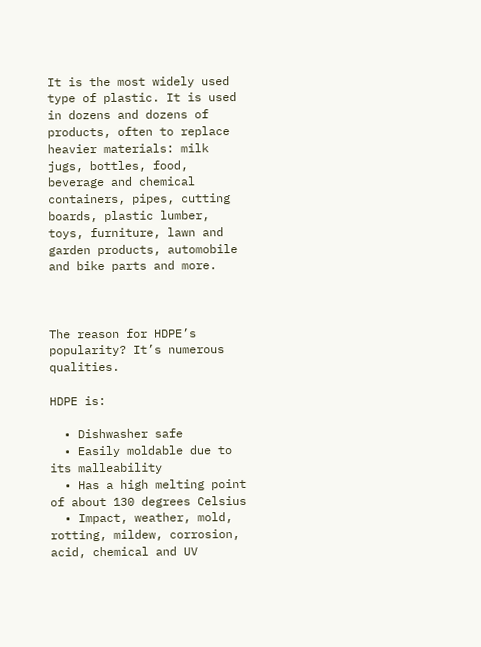It is the most widely used type of plastic. It is used in dozens and dozens of products, often to replace heavier materials: milk jugs, bottles, food, beverage and chemical containers, pipes, cutting boards, plastic lumber, toys, furniture, lawn and garden products, automobile and bike parts and more.



The reason for HDPE’s popularity? It’s numerous qualities.

HDPE is:

  • Dishwasher safe
  • Easily moldable due to its malleability
  • Has a high melting point of about 130 degrees Celsius
  • Impact, weather, mold, rotting, mildew, corrosion, acid, chemical and UV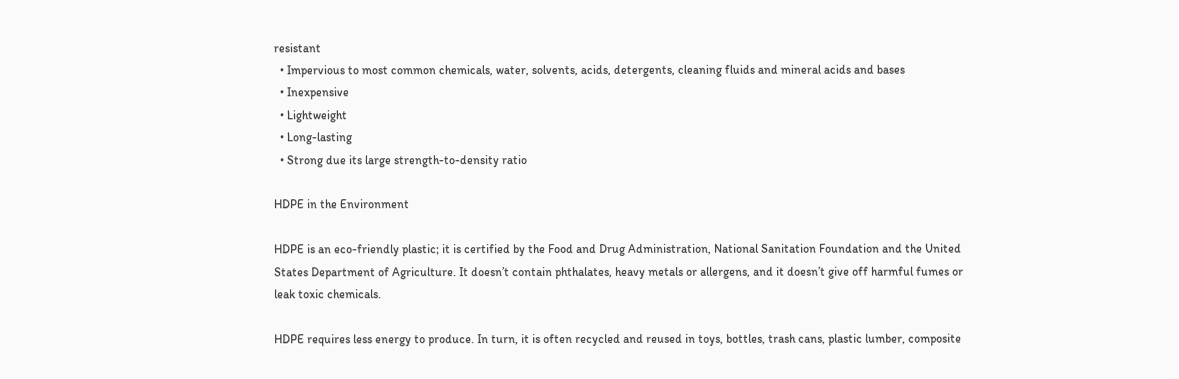resistant
  • Impervious to most common chemicals, water, solvents, acids, detergents, cleaning fluids and mineral acids and bases
  • Inexpensive
  • Lightweight
  • Long-lasting
  • Strong due its large strength-to-density ratio

HDPE in the Environment

HDPE is an eco-friendly plastic; it is certified by the Food and Drug Administration, National Sanitation Foundation and the United States Department of Agriculture. It doesn’t contain phthalates, heavy metals or allergens, and it doesn’t give off harmful fumes or leak toxic chemicals.

HDPE requires less energy to produce. In turn, it is often recycled and reused in toys, bottles, trash cans, plastic lumber, composite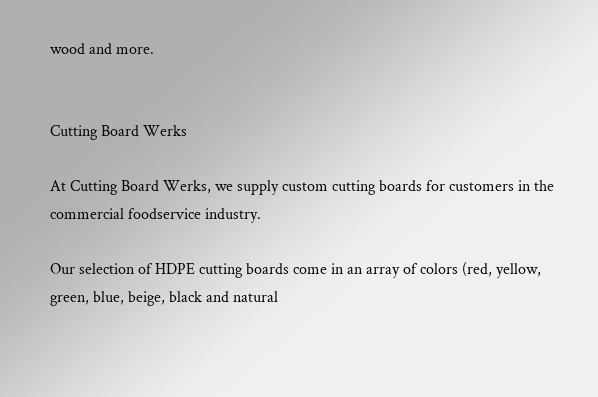wood and more.


Cutting Board Werks

At Cutting Board Werks, we supply custom cutting boards for customers in the commercial foodservice industry.

Our selection of HDPE cutting boards come in an array of colors (red, yellow, green, blue, beige, black and natural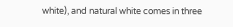white), and natural white comes in three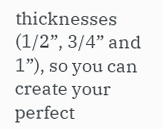thicknesses (1/2”, 3/4” and 1”), so you can create your perfect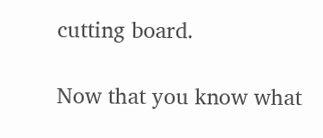cutting board.

Now that you know what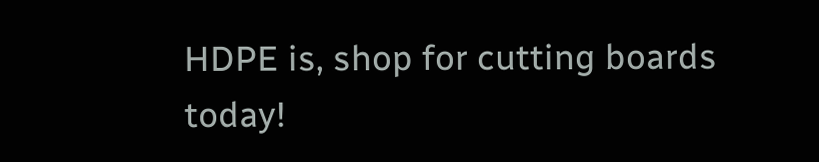HDPE is, shop for cutting boards today!